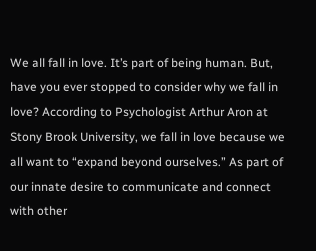We all fall in love. It’s part of being human. But, have you ever stopped to consider why we fall in love? According to Psychologist Arthur Aron at Stony Brook University, we fall in love because we all want to “expand beyond ourselves.” As part of our innate desire to communicate and connect with other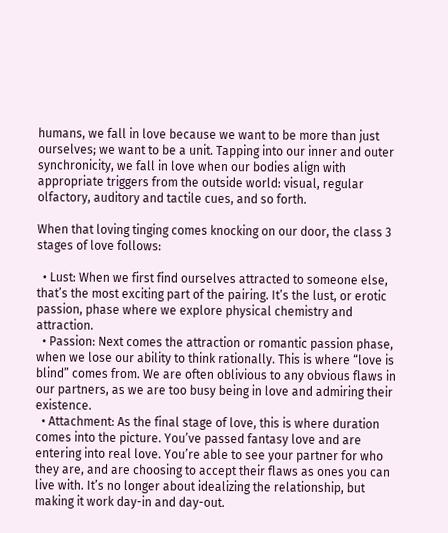humans, we fall in love because we want to be more than just ourselves; we want to be a unit. Tapping into our inner and outer synchronicity, we fall in love when our bodies align with appropriate triggers from the outside world: visual, regular olfactory, auditory and tactile cues, and so forth.

When that loving tinging comes knocking on our door, the class 3 stages of love follows:

  • Lust: When we first find ourselves attracted to someone else, that’s the most exciting part of the pairing. It’s the lust, or erotic passion, phase where we explore physical chemistry and attraction.
  • Passion: Next comes the attraction or romantic passion phase, when we lose our ability to think rationally. This is where “love is blind” comes from. We are often oblivious to any obvious flaws in our partners, as we are too busy being in love and admiring their existence.
  • Attachment: As the final stage of love, this is where duration comes into the picture. You’ve passed fantasy love and are entering into real love. You’re able to see your partner for who they are, and are choosing to accept their flaws as ones you can live with. It’s no longer about idealizing the relationship, but making it work day-in and day-out.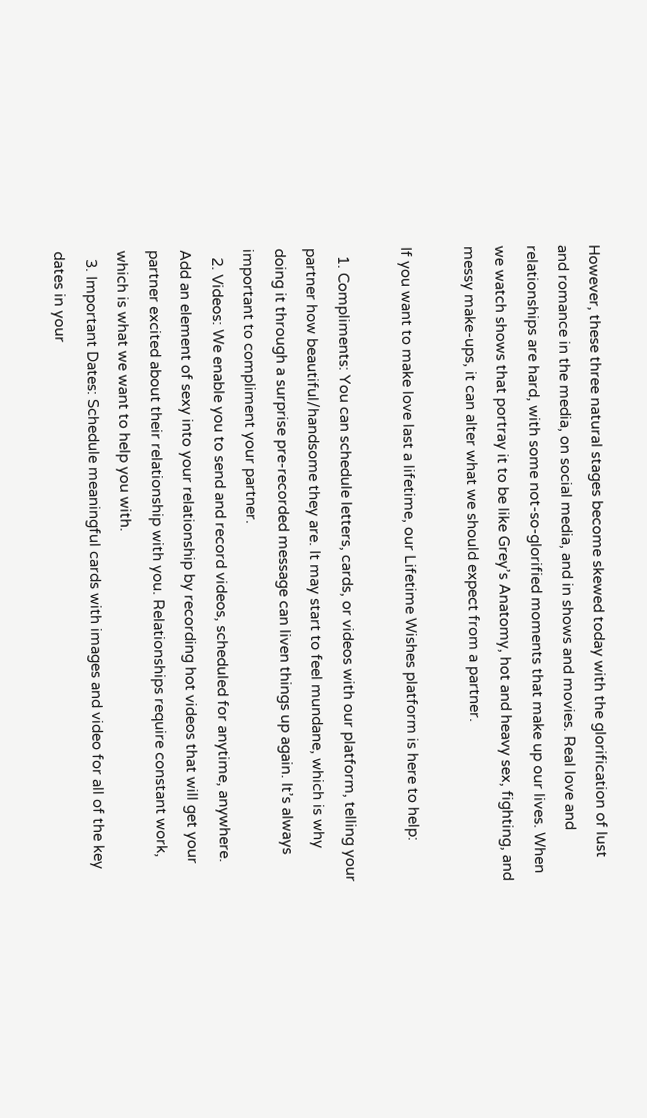However, these three natural stages become skewed today with the glorification of lust and romance in the media, on social media, and in shows and movies. Real love and relationships are hard, with some not-so-glorified moments that make up our lives. When we watch shows that portray it to be like Grey’s Anatomy, hot and heavy sex, fighting, and messy make-ups, it can alter what we should expect from a partner.

If you want to make love last a lifetime, our Lifetime Wishes platform is here to help:

  1. Compliments: You can schedule letters, cards, or videos with our platform, telling your partner how beautiful/handsome they are. It may start to feel mundane, which is why doing it through a surprise pre-recorded message can liven things up again. It’s always important to compliment your partner.
  2. Videos: We enable you to send and record videos, scheduled for anytime, anywhere. Add an element of sexy into your relationship by recording hot videos that will get your partner excited about their relationship with you. Relationships require constant work, which is what we want to help you with.
  3. Important Dates: Schedule meaningful cards with images and video for all of the key dates in your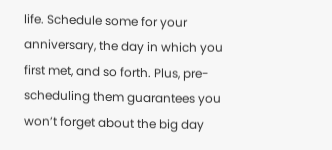life. Schedule some for your anniversary, the day in which you first met, and so forth. Plus, pre-scheduling them guarantees you won’t forget about the big day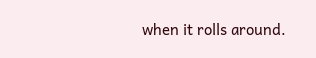when it rolls around.